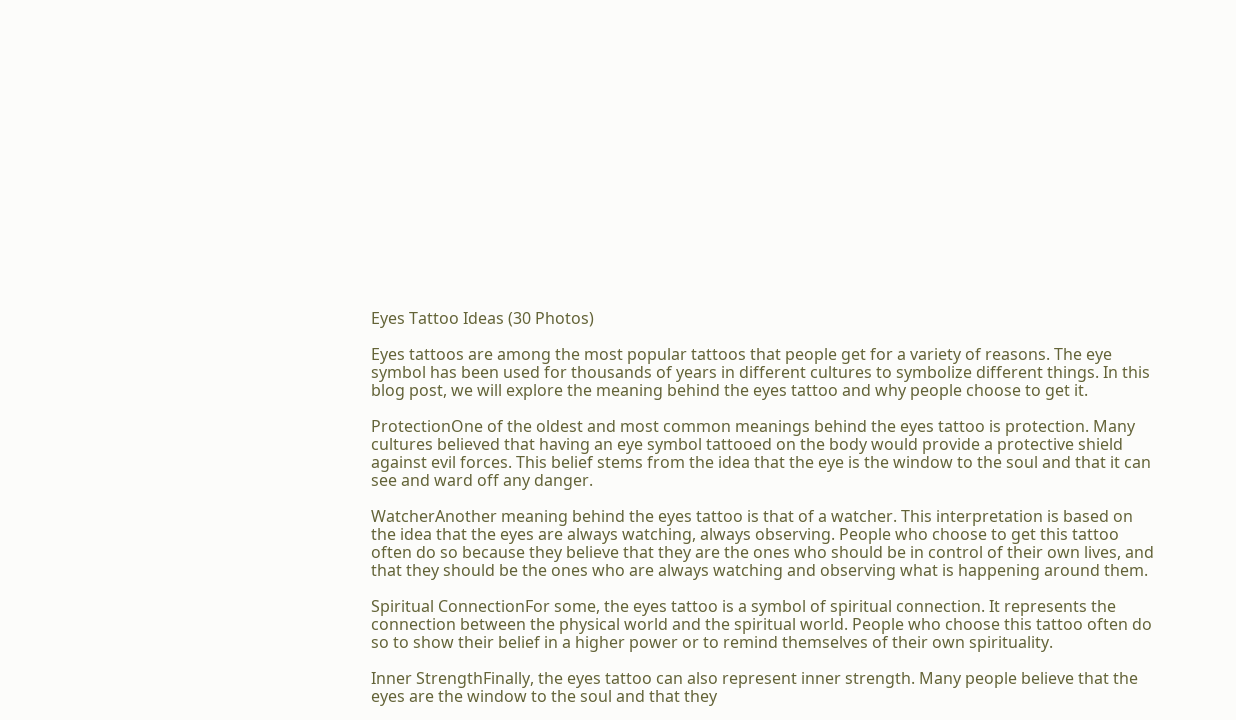Eyes Tattoo Ideas (30 Photos)

Eyes tattoos are among the most popular tattoos that people get for a variety of reasons. The eye symbol has been used for thousands of years in different cultures to symbolize different things. In this blog post, we will explore the meaning behind the eyes tattoo and why people choose to get it.

ProtectionOne of the oldest and most common meanings behind the eyes tattoo is protection. Many cultures believed that having an eye symbol tattooed on the body would provide a protective shield against evil forces. This belief stems from the idea that the eye is the window to the soul and that it can see and ward off any danger.

WatcherAnother meaning behind the eyes tattoo is that of a watcher. This interpretation is based on the idea that the eyes are always watching, always observing. People who choose to get this tattoo often do so because they believe that they are the ones who should be in control of their own lives, and that they should be the ones who are always watching and observing what is happening around them.

Spiritual ConnectionFor some, the eyes tattoo is a symbol of spiritual connection. It represents the connection between the physical world and the spiritual world. People who choose this tattoo often do so to show their belief in a higher power or to remind themselves of their own spirituality.

Inner StrengthFinally, the eyes tattoo can also represent inner strength. Many people believe that the eyes are the window to the soul and that they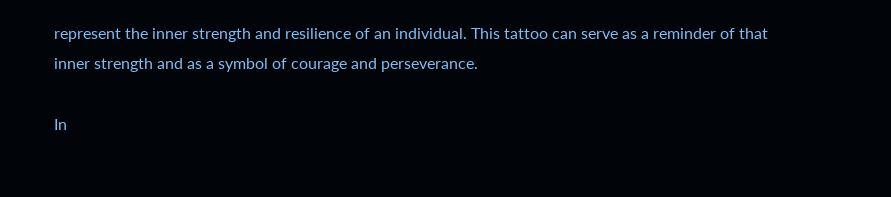represent the inner strength and resilience of an individual. This tattoo can serve as a reminder of that inner strength and as a symbol of courage and perseverance.

In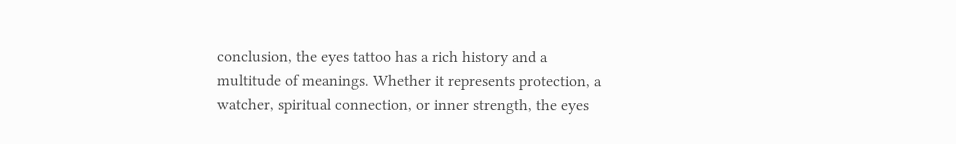conclusion, the eyes tattoo has a rich history and a multitude of meanings. Whether it represents protection, a watcher, spiritual connection, or inner strength, the eyes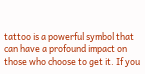tattoo is a powerful symbol that can have a profound impact on those who choose to get it. If you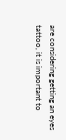are considering getting an eyes tattoo, it is important to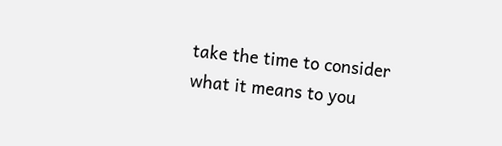take the time to consider what it means to you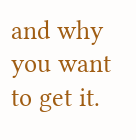and why you want to get it.